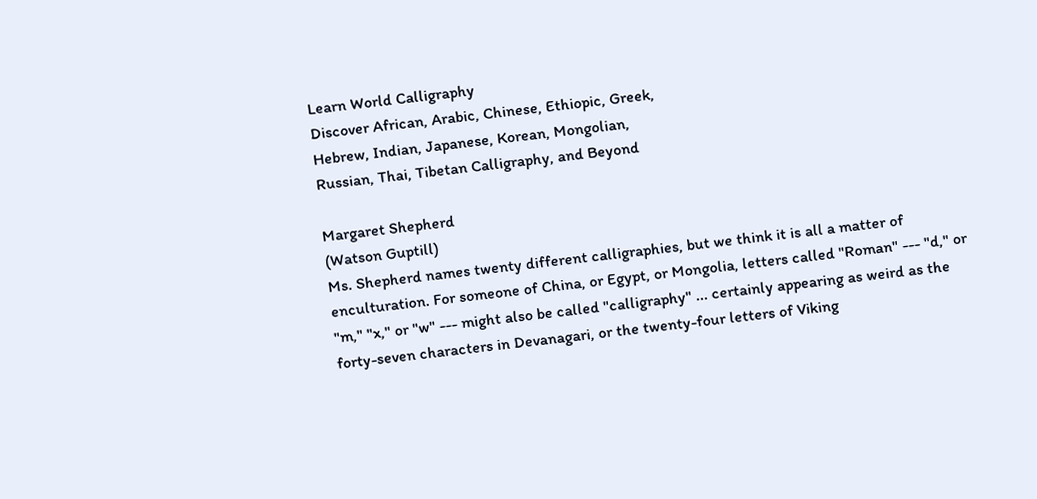Learn World Calligraphy
Discover African, Arabic, Chinese, Ethiopic, Greek,
Hebrew, Indian, Japanese, Korean, Mongolian,
Russian, Thai, Tibetan Calligraphy, and Beyond

Margaret Shepherd
(Watson Guptill)
Ms. Shepherd names twenty different calligraphies, but we think it is all a matter of enculturation. For someone of China, or Egypt, or Mongolia, letters called "Roman" --- "d," or "m," "x," or "w" --- might also be called "calligraphy" ... certainly appearing as weird as the forty-seven characters in Devanagari, or the twenty-four letters of Viking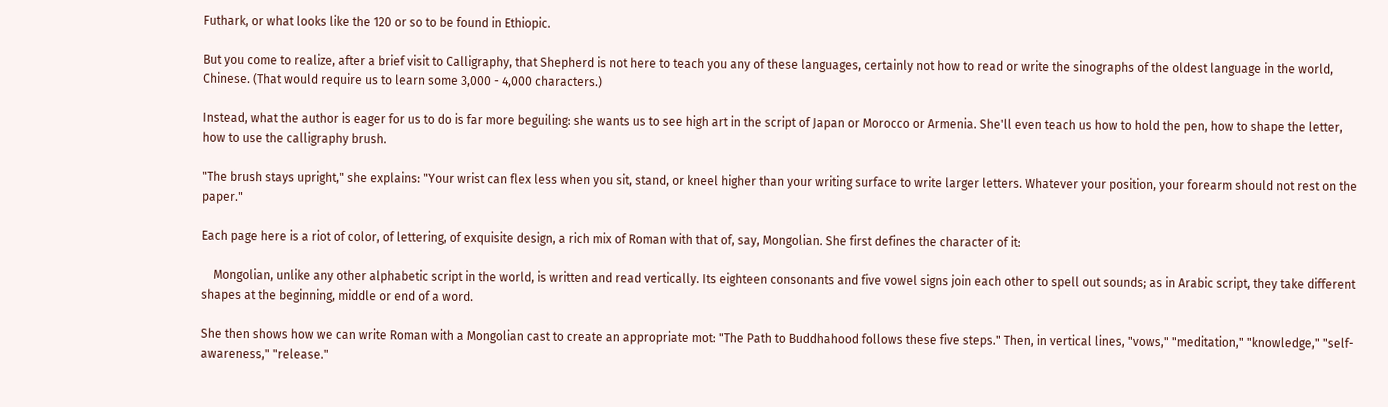Futhark, or what looks like the 120 or so to be found in Ethiopic.

But you come to realize, after a brief visit to Calligraphy, that Shepherd is not here to teach you any of these languages, certainly not how to read or write the sinographs of the oldest language in the world, Chinese. (That would require us to learn some 3,000 - 4,000 characters.)

Instead, what the author is eager for us to do is far more beguiling: she wants us to see high art in the script of Japan or Morocco or Armenia. She'll even teach us how to hold the pen, how to shape the letter, how to use the calligraphy brush.

"The brush stays upright," she explains: "Your wrist can flex less when you sit, stand, or kneel higher than your writing surface to write larger letters. Whatever your position, your forearm should not rest on the paper."

Each page here is a riot of color, of lettering, of exquisite design, a rich mix of Roman with that of, say, Mongolian. She first defines the character of it:

    Mongolian, unlike any other alphabetic script in the world, is written and read vertically. Its eighteen consonants and five vowel signs join each other to spell out sounds; as in Arabic script, they take different shapes at the beginning, middle or end of a word.

She then shows how we can write Roman with a Mongolian cast to create an appropriate mot: "The Path to Buddhahood follows these five steps." Then, in vertical lines, "vows," "meditation," "knowledge," "self-awareness," "release."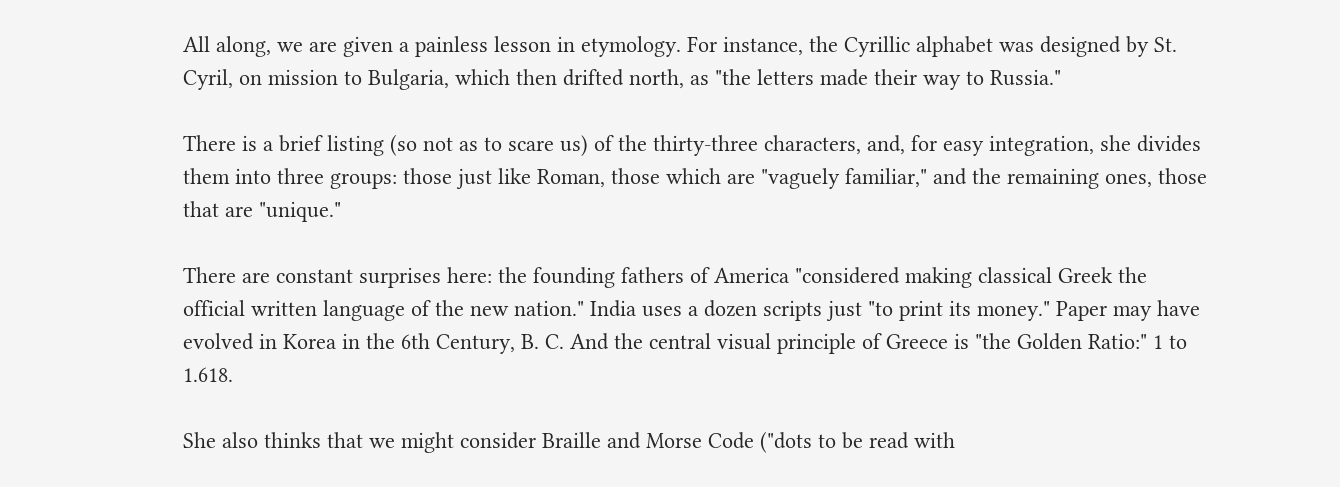All along, we are given a painless lesson in etymology. For instance, the Cyrillic alphabet was designed by St. Cyril, on mission to Bulgaria, which then drifted north, as "the letters made their way to Russia."

There is a brief listing (so not as to scare us) of the thirty-three characters, and, for easy integration, she divides them into three groups: those just like Roman, those which are "vaguely familiar," and the remaining ones, those that are "unique."

There are constant surprises here: the founding fathers of America "considered making classical Greek the official written language of the new nation." India uses a dozen scripts just "to print its money." Paper may have evolved in Korea in the 6th Century, B. C. And the central visual principle of Greece is "the Golden Ratio:" 1 to 1.618.

She also thinks that we might consider Braille and Morse Code ("dots to be read with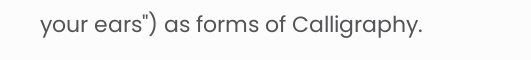your ears") as forms of Calligraphy.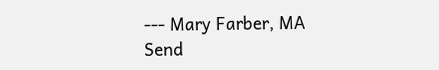--- Mary Farber, MA
Send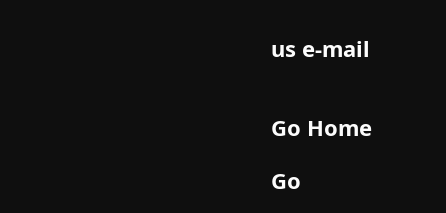us e-mail


Go Home

Go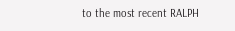to the most recent RALPH